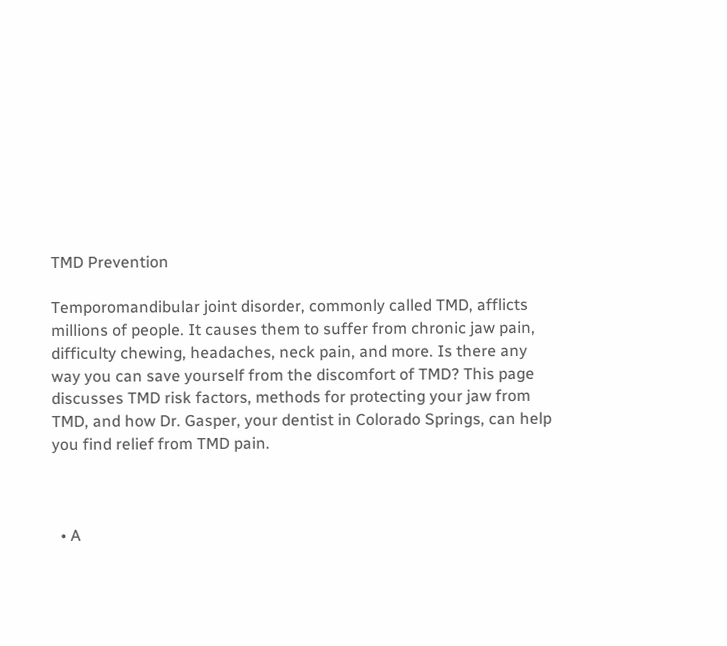TMD Prevention

Temporomandibular joint disorder, commonly called TMD, afflicts millions of people. It causes them to suffer from chronic jaw pain, difficulty chewing, headaches, neck pain, and more. Is there any way you can save yourself from the discomfort of TMD? This page discusses TMD risk factors, methods for protecting your jaw from TMD, and how Dr. Gasper, your dentist in Colorado Springs, can help you find relief from TMD pain.



  • A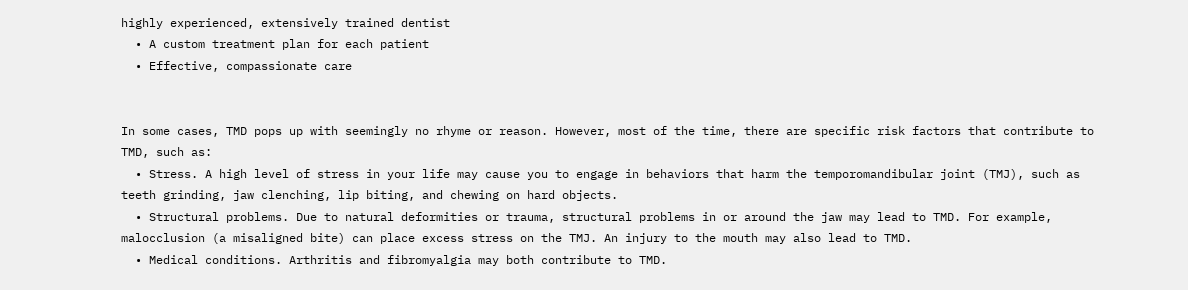highly experienced, extensively trained dentist
  • A custom treatment plan for each patient
  • Effective, compassionate care


In some cases, TMD pops up with seemingly no rhyme or reason. However, most of the time, there are specific risk factors that contribute to TMD, such as:
  • Stress. A high level of stress in your life may cause you to engage in behaviors that harm the temporomandibular joint (TMJ), such as teeth grinding, jaw clenching, lip biting, and chewing on hard objects.
  • Structural problems. Due to natural deformities or trauma, structural problems in or around the jaw may lead to TMD. For example, malocclusion (a misaligned bite) can place excess stress on the TMJ. An injury to the mouth may also lead to TMD.
  • Medical conditions. Arthritis and fibromyalgia may both contribute to TMD.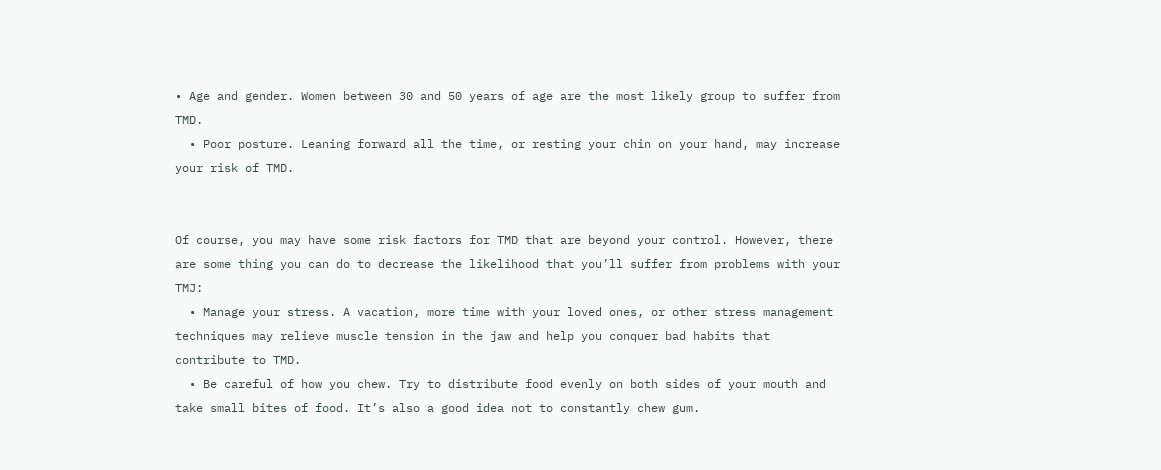• Age and gender. Women between 30 and 50 years of age are the most likely group to suffer from TMD.
  • Poor posture. Leaning forward all the time, or resting your chin on your hand, may increase your risk of TMD.


Of course, you may have some risk factors for TMD that are beyond your control. However, there are some thing you can do to decrease the likelihood that you’ll suffer from problems with your TMJ:
  • Manage your stress. A vacation, more time with your loved ones, or other stress management techniques may relieve muscle tension in the jaw and help you conquer bad habits that contribute to TMD.
  • Be careful of how you chew. Try to distribute food evenly on both sides of your mouth and take small bites of food. It’s also a good idea not to constantly chew gum.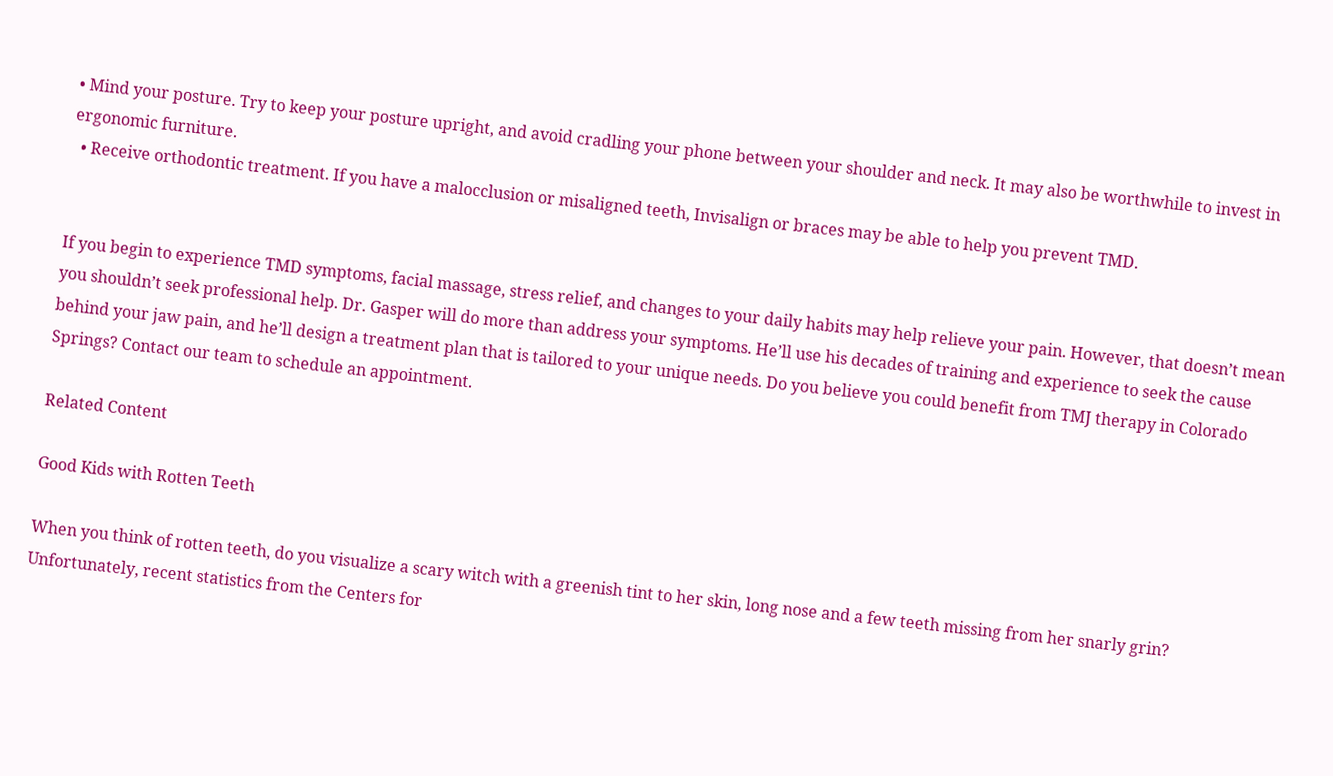• Mind your posture. Try to keep your posture upright, and avoid cradling your phone between your shoulder and neck. It may also be worthwhile to invest in ergonomic furniture.
  • Receive orthodontic treatment. If you have a malocclusion or misaligned teeth, Invisalign or braces may be able to help you prevent TMD.


If you begin to experience TMD symptoms, facial massage, stress relief, and changes to your daily habits may help relieve your pain. However, that doesn’t mean you shouldn’t seek professional help. Dr. Gasper will do more than address your symptoms. He’ll use his decades of training and experience to seek the cause behind your jaw pain, and he’ll design a treatment plan that is tailored to your unique needs. Do you believe you could benefit from TMJ therapy in Colorado Springs? Contact our team to schedule an appointment.

Related Content

Good Kids with Rotten Teeth

When you think of rotten teeth, do you visualize a scary witch with a greenish tint to her skin, long nose and a few teeth missing from her snarly grin? Unfortunately, recent statistics from the Centers for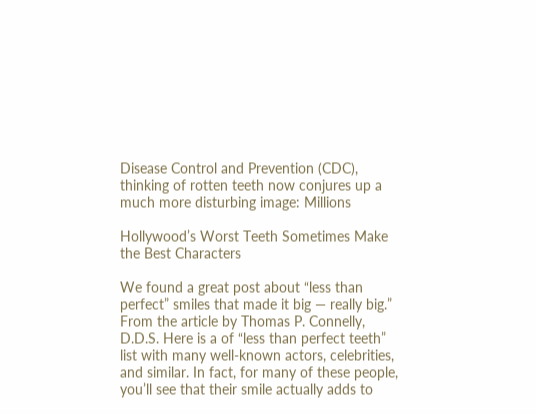Disease Control and Prevention (CDC), thinking of rotten teeth now conjures up a much more disturbing image: Millions

Hollywood’s Worst Teeth Sometimes Make the Best Characters

We found a great post about “less than perfect” smiles that made it big — really big.” From the article by Thomas P. Connelly, D.D.S. Here is a of “less than perfect teeth” list with many well-known actors, celebrities, and similar. In fact, for many of these people, you’ll see that their smile actually adds to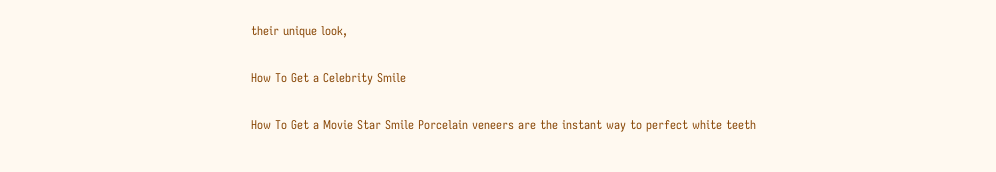their unique look,

How To Get a Celebrity Smile

How To Get a Movie Star Smile Porcelain veneers are the instant way to perfect white teeth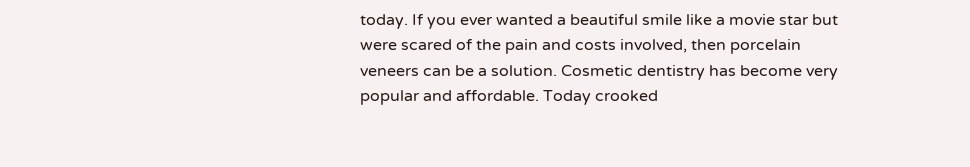today. If you ever wanted a beautiful smile like a movie star but were scared of the pain and costs involved, then porcelain veneers can be a solution. Cosmetic dentistry has become very popular and affordable. Today crooked